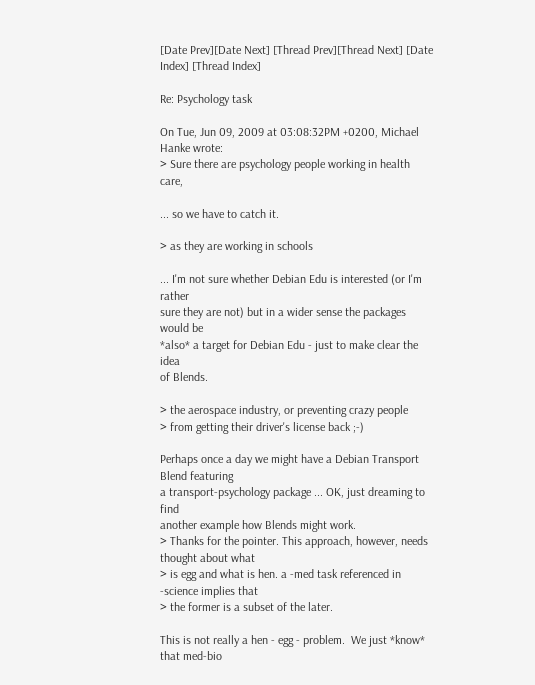[Date Prev][Date Next] [Thread Prev][Thread Next] [Date Index] [Thread Index]

Re: Psychology task

On Tue, Jun 09, 2009 at 03:08:32PM +0200, Michael Hanke wrote:
> Sure there are psychology people working in health care,

... so we have to catch it.

> as they are working in schools

... I'm not sure whether Debian Edu is interested (or I'm rather
sure they are not) but in a wider sense the packages would be
*also* a target for Debian Edu - just to make clear the idea
of Blends.

> the aerospace industry, or preventing crazy people
> from getting their driver's license back ;-)

Perhaps once a day we might have a Debian Transport Blend featuring
a transport-psychology package ... OK, just dreaming to find
another example how Blends might work.
> Thanks for the pointer. This approach, however, needs thought about what
> is egg and what is hen. a -med task referenced in -science implies that
> the former is a subset of the later.

This is not really a hen - egg - problem.  We just *know* that med-bio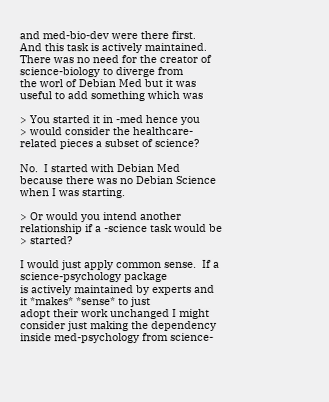and med-bio-dev were there first.  And this task is actively maintained.
There was no need for the creator of science-biology to diverge from
the worl of Debian Med but it was useful to add something which was

> You started it in -med hence you
> would consider the healthcare-related pieces a subset of science?

No.  I started with Debian Med because there was no Debian Science
when I was starting.

> Or would you intend another relationship if a -science task would be
> started?

I would just apply common sense.  If a science-psychology package
is actively maintained by experts and it *makes* *sense* to just
adopt their work unchanged I might consider just making the dependency
inside med-psychology from science-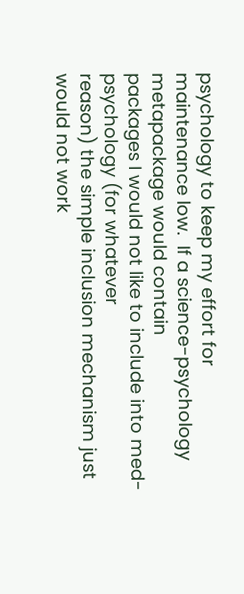psychology to keep my effort for
maintenance low.  If a science-psychology metapackage would contain
packages I would not like to include into med-psychology (for whatever
reason) the simple inclusion mechanism just would not work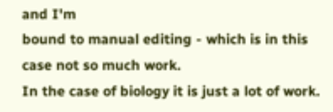and I'm
bound to manual editing - which is in this case not so much work.
In the case of biology it is just a lot of work.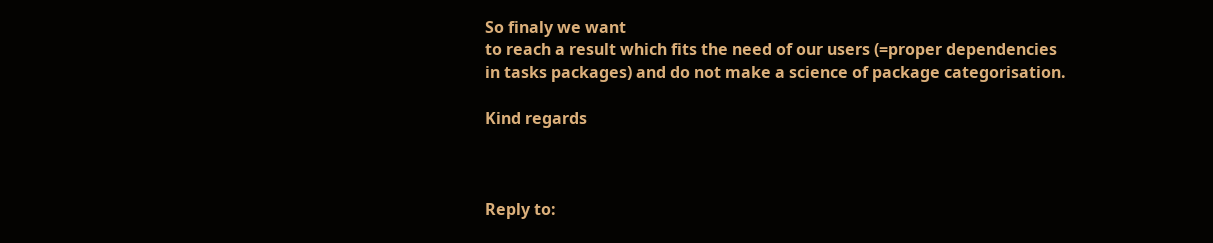So finaly we want
to reach a result which fits the need of our users (=proper dependencies
in tasks packages) and do not make a science of package categorisation.

Kind regards



Reply to: